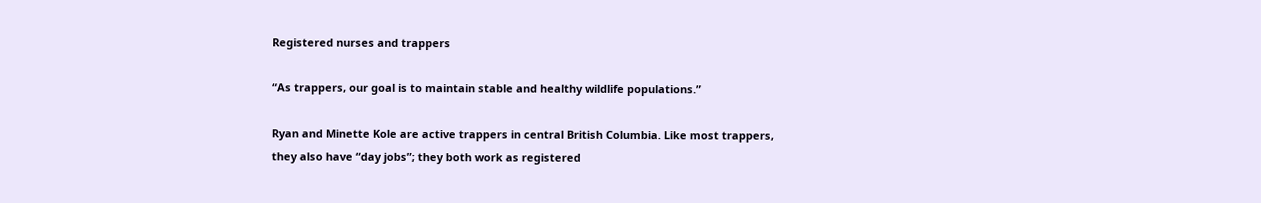Registered nurses and trappers

“As trappers, our goal is to maintain stable and healthy wildlife populations.”

Ryan and Minette Kole are active trappers in central British Columbia. Like most trappers, they also have “day jobs”; they both work as registered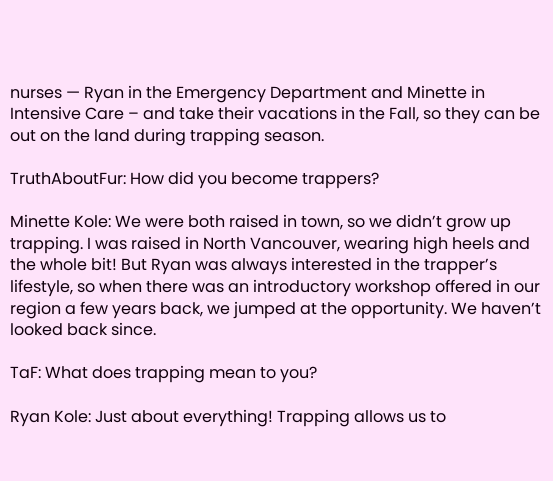nurses — Ryan in the Emergency Department and Minette in Intensive Care – and take their vacations in the Fall, so they can be out on the land during trapping season.

TruthAboutFur: How did you become trappers?

Minette Kole: We were both raised in town, so we didn’t grow up trapping. I was raised in North Vancouver, wearing high heels and the whole bit! But Ryan was always interested in the trapper’s lifestyle, so when there was an introductory workshop offered in our region a few years back, we jumped at the opportunity. We haven’t looked back since.

TaF: What does trapping mean to you?

Ryan Kole: Just about everything! Trapping allows us to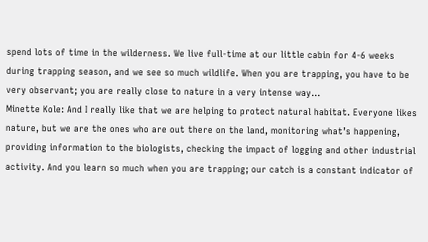spend lots of time in the wilderness. We live full-time at our little cabin for 4-6 weeks during trapping season, and we see so much wildlife. When you are trapping, you have to be very observant; you are really close to nature in a very intense way…
Minette Kole: And I really like that we are helping to protect natural habitat. Everyone likes nature, but we are the ones who are out there on the land, monitoring what’s happening, providing information to the biologists, checking the impact of logging and other industrial activity. And you learn so much when you are trapping; our catch is a constant indicator of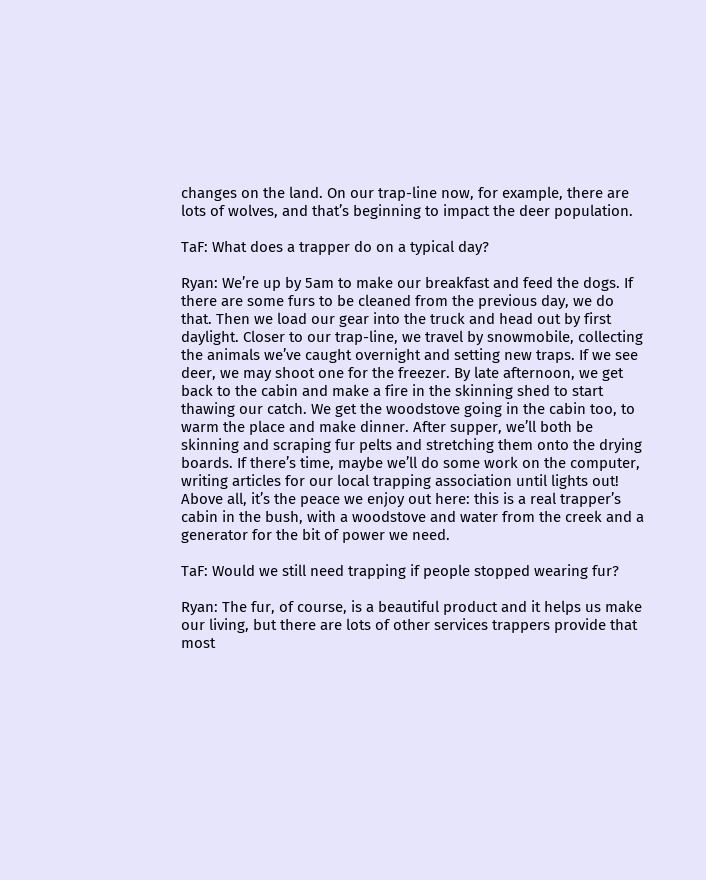changes on the land. On our trap-line now, for example, there are lots of wolves, and that’s beginning to impact the deer population.

TaF: What does a trapper do on a typical day?

Ryan: We’re up by 5am to make our breakfast and feed the dogs. If there are some furs to be cleaned from the previous day, we do that. Then we load our gear into the truck and head out by first daylight. Closer to our trap-line, we travel by snowmobile, collecting the animals we’ve caught overnight and setting new traps. If we see deer, we may shoot one for the freezer. By late afternoon, we get back to the cabin and make a fire in the skinning shed to start thawing our catch. We get the woodstove going in the cabin too, to warm the place and make dinner. After supper, we’ll both be skinning and scraping fur pelts and stretching them onto the drying boards. If there’s time, maybe we’ll do some work on the computer, writing articles for our local trapping association until lights out! Above all, it’s the peace we enjoy out here: this is a real trapper’s cabin in the bush, with a woodstove and water from the creek and a generator for the bit of power we need.

TaF: Would we still need trapping if people stopped wearing fur?

Ryan: The fur, of course, is a beautiful product and it helps us make our living, but there are lots of other services trappers provide that most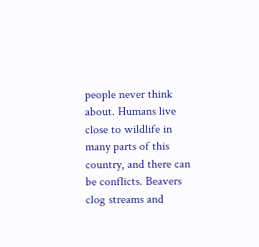people never think about. Humans live close to wildlife in many parts of this country, and there can be conflicts. Beavers clog streams and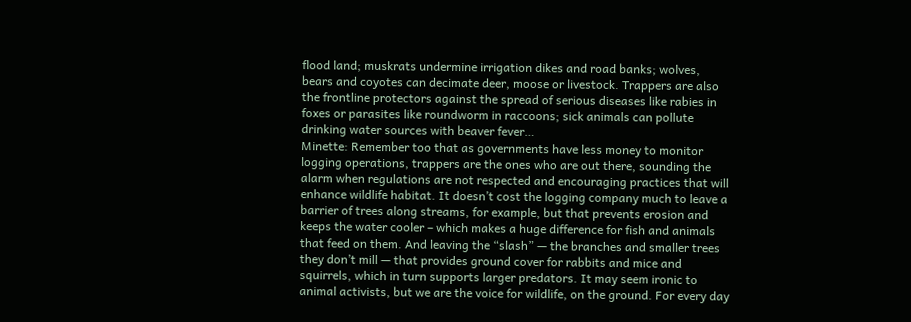flood land; muskrats undermine irrigation dikes and road banks; wolves, bears and coyotes can decimate deer, moose or livestock. Trappers are also the frontline protectors against the spread of serious diseases like rabies in foxes or parasites like roundworm in raccoons; sick animals can pollute drinking water sources with beaver fever…
Minette: Remember too that as governments have less money to monitor logging operations, trappers are the ones who are out there, sounding the alarm when regulations are not respected and encouraging practices that will enhance wildlife habitat. It doesn’t cost the logging company much to leave a barrier of trees along streams, for example, but that prevents erosion and keeps the water cooler – which makes a huge difference for fish and animals that feed on them. And leaving the “slash” — the branches and smaller trees they don’t mill — that provides ground cover for rabbits and mice and squirrels, which in turn supports larger predators. It may seem ironic to animal activists, but we are the voice for wildlife, on the ground. For every day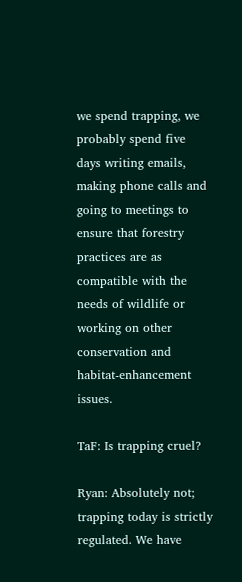we spend trapping, we probably spend five days writing emails, making phone calls and going to meetings to ensure that forestry practices are as compatible with the needs of wildlife or working on other conservation and habitat-enhancement issues.

TaF: Is trapping cruel?

Ryan: Absolutely not; trapping today is strictly regulated. We have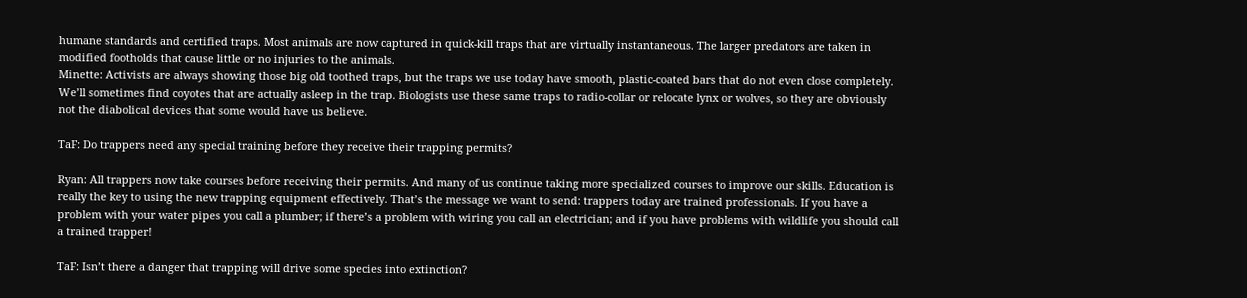humane standards and certified traps. Most animals are now captured in quick-kill traps that are virtually instantaneous. The larger predators are taken in modified footholds that cause little or no injuries to the animals.
Minette: Activists are always showing those big old toothed traps, but the traps we use today have smooth, plastic-coated bars that do not even close completely. We’ll sometimes find coyotes that are actually asleep in the trap. Biologists use these same traps to radio-collar or relocate lynx or wolves, so they are obviously not the diabolical devices that some would have us believe.

TaF: Do trappers need any special training before they receive their trapping permits?

Ryan: All trappers now take courses before receiving their permits. And many of us continue taking more specialized courses to improve our skills. Education is really the key to using the new trapping equipment effectively. That’s the message we want to send: trappers today are trained professionals. If you have a problem with your water pipes you call a plumber; if there’s a problem with wiring you call an electrician; and if you have problems with wildlife you should call a trained trapper!

TaF: Isn’t there a danger that trapping will drive some species into extinction?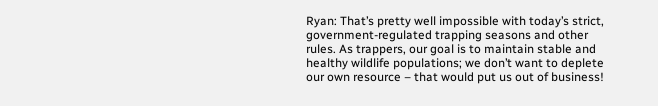Ryan: That’s pretty well impossible with today’s strict, government-regulated trapping seasons and other rules. As trappers, our goal is to maintain stable and healthy wildlife populations; we don’t want to deplete our own resource – that would put us out of business!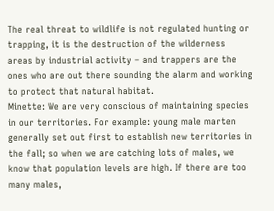The real threat to wildlife is not regulated hunting or trapping, it is the destruction of the wilderness areas by industrial activity – and trappers are the ones who are out there sounding the alarm and working to protect that natural habitat.
Minette: We are very conscious of maintaining species in our territories. For example: young male marten generally set out first to establish new territories in the fall; so when we are catching lots of males, we know that population levels are high. If there are too many males,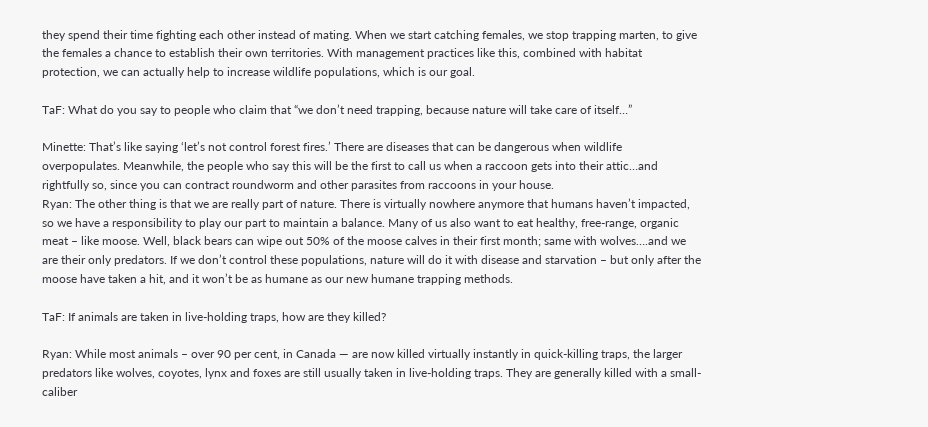they spend their time fighting each other instead of mating. When we start catching females, we stop trapping marten, to give the females a chance to establish their own territories. With management practices like this, combined with habitat protection, we can actually help to increase wildlife populations, which is our goal.

TaF: What do you say to people who claim that “we don’t need trapping, because nature will take care of itself…”

Minette: That’s like saying ‘let’s not control forest fires.’ There are diseases that can be dangerous when wildlife overpopulates. Meanwhile, the people who say this will be the first to call us when a raccoon gets into their attic…and rightfully so, since you can contract roundworm and other parasites from raccoons in your house.
Ryan: The other thing is that we are really part of nature. There is virtually nowhere anymore that humans haven’t impacted, so we have a responsibility to play our part to maintain a balance. Many of us also want to eat healthy, free-range, organic meat – like moose. Well, black bears can wipe out 50% of the moose calves in their first month; same with wolves….and we are their only predators. If we don’t control these populations, nature will do it with disease and starvation – but only after the moose have taken a hit, and it won’t be as humane as our new humane trapping methods.

TaF: If animals are taken in live-holding traps, how are they killed?

Ryan: While most animals – over 90 per cent, in Canada — are now killed virtually instantly in quick-killing traps, the larger predators like wolves, coyotes, lynx and foxes are still usually taken in live-holding traps. They are generally killed with a small-caliber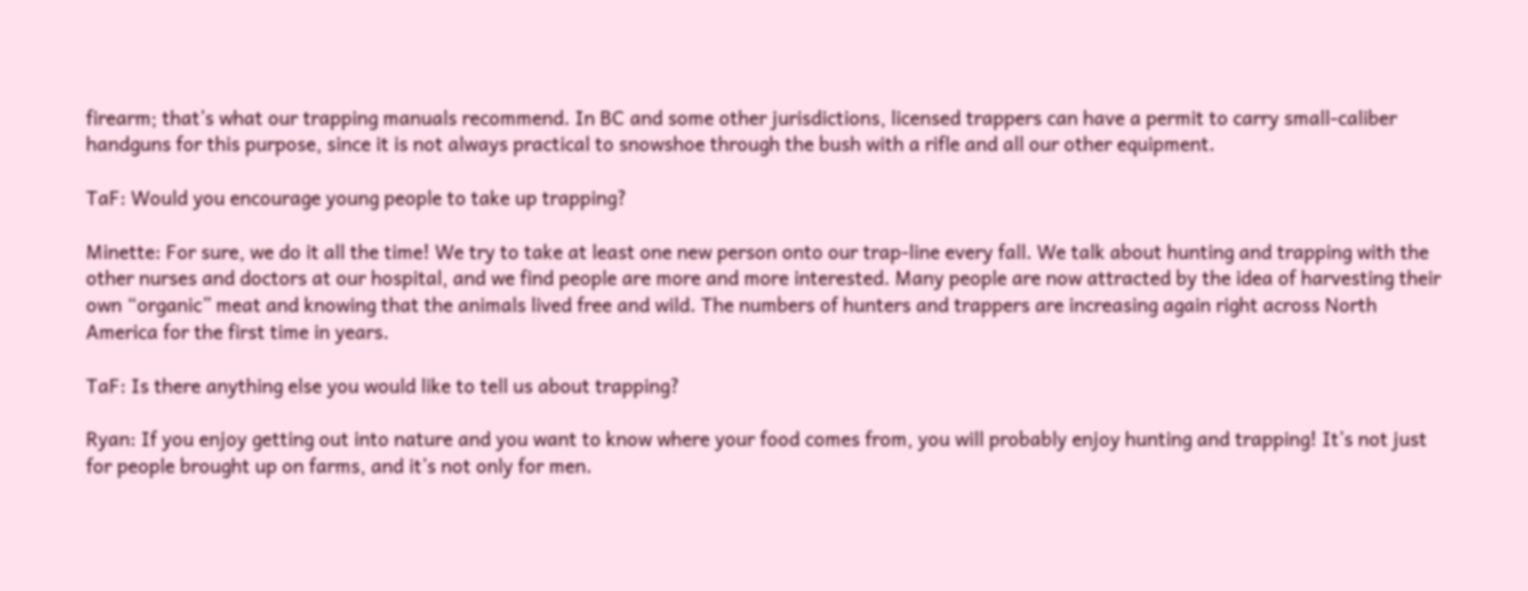firearm; that’s what our trapping manuals recommend. In BC and some other jurisdictions, licensed trappers can have a permit to carry small-caliber handguns for this purpose, since it is not always practical to snowshoe through the bush with a rifle and all our other equipment.

TaF: Would you encourage young people to take up trapping?

Minette: For sure, we do it all the time! We try to take at least one new person onto our trap-line every fall. We talk about hunting and trapping with the other nurses and doctors at our hospital, and we find people are more and more interested. Many people are now attracted by the idea of harvesting their own “organic” meat and knowing that the animals lived free and wild. The numbers of hunters and trappers are increasing again right across North America for the first time in years.

TaF: Is there anything else you would like to tell us about trapping?

Ryan: If you enjoy getting out into nature and you want to know where your food comes from, you will probably enjoy hunting and trapping! It’s not just for people brought up on farms, and it’s not only for men.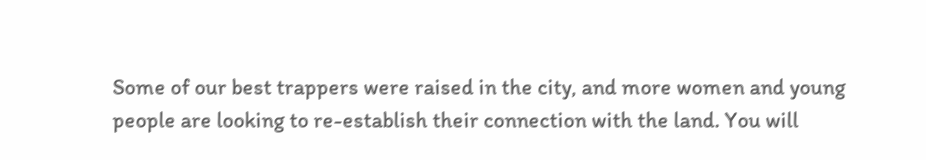Some of our best trappers were raised in the city, and more women and young people are looking to re-establish their connection with the land. You will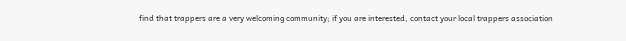find that trappers are a very welcoming community; if you are interested, contact your local trappers association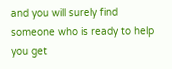and you will surely find someone who is ready to help you get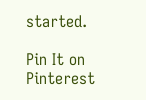started.

Pin It on Pinterest